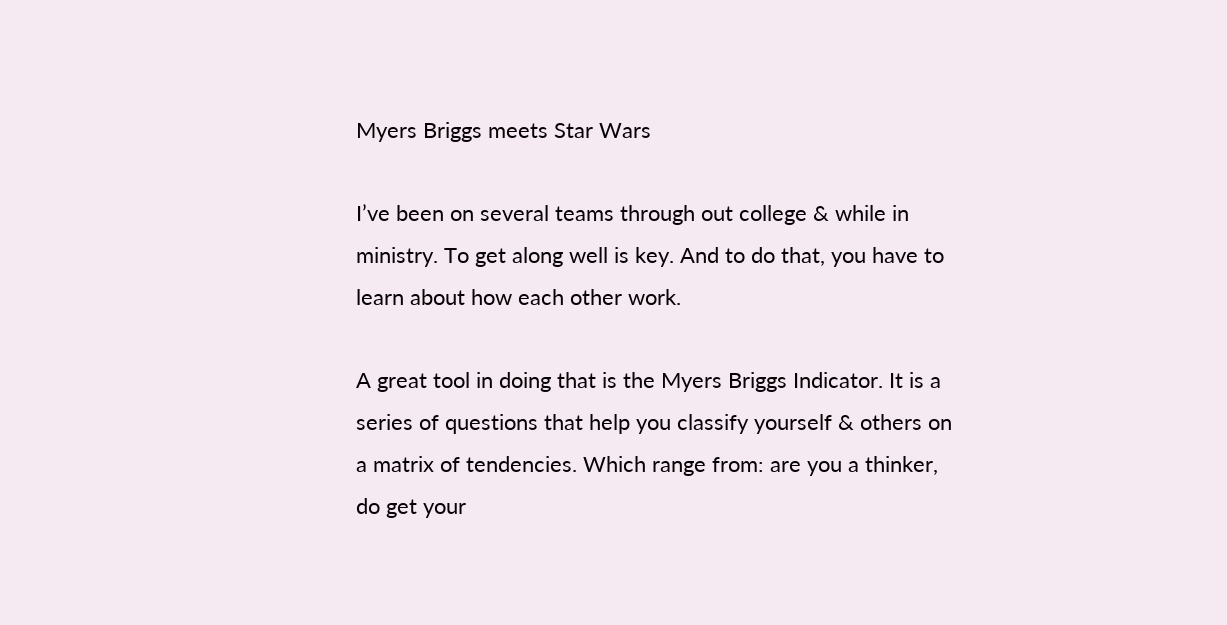Myers Briggs meets Star Wars

I’ve been on several teams through out college & while in ministry. To get along well is key. And to do that, you have to learn about how each other work.

A great tool in doing that is the Myers Briggs Indicator. It is a series of questions that help you classify yourself & others on a matrix of tendencies. Which range from: are you a thinker, do get your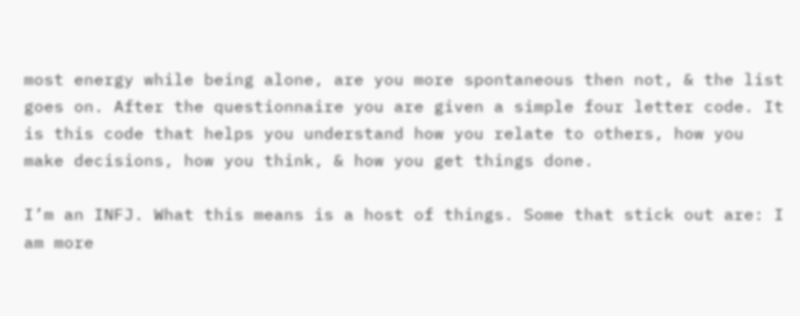most energy while being alone, are you more spontaneous then not, & the list goes on. After the questionnaire you are given a simple four letter code. It is this code that helps you understand how you relate to others, how you make decisions, how you think, & how you get things done.

I’m an INFJ. What this means is a host of things. Some that stick out are: I am more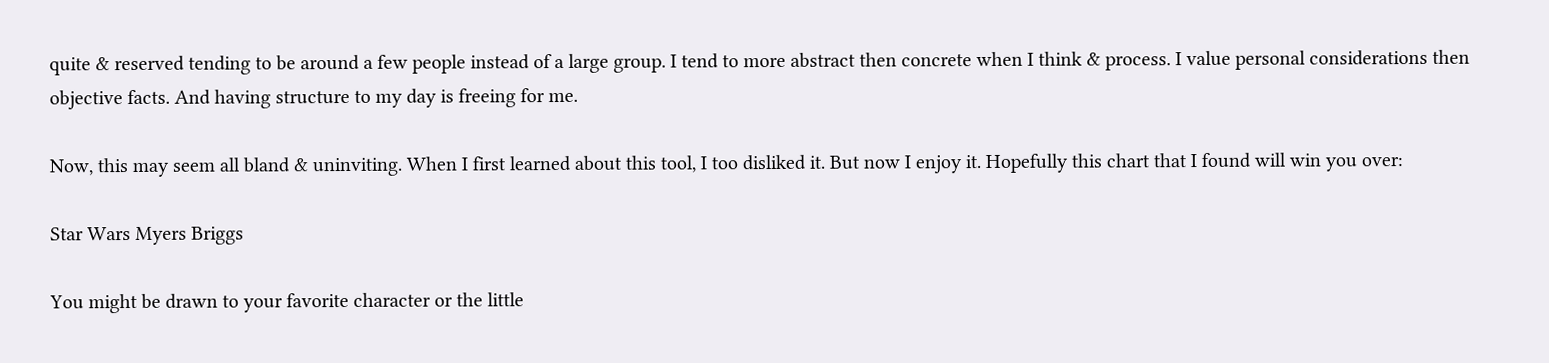quite & reserved tending to be around a few people instead of a large group. I tend to more abstract then concrete when I think & process. I value personal considerations then objective facts. And having structure to my day is freeing for me.

Now, this may seem all bland & uninviting. When I first learned about this tool, I too disliked it. But now I enjoy it. Hopefully this chart that I found will win you over:

Star Wars Myers Briggs

You might be drawn to your favorite character or the little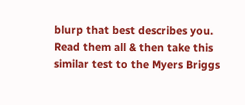blurp that best describes you. Read them all & then take this similar test to the Myers Briggs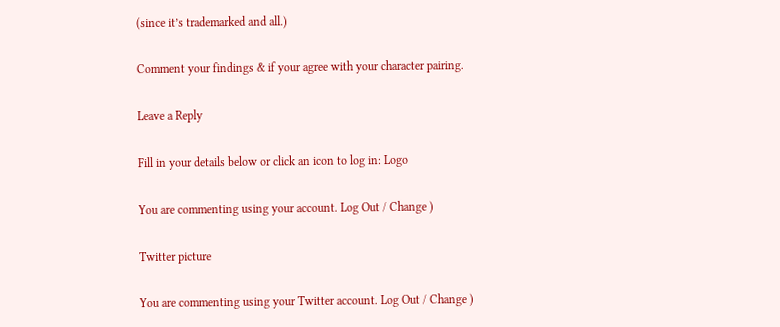(since it’s trademarked and all.)

Comment your findings & if your agree with your character pairing.

Leave a Reply

Fill in your details below or click an icon to log in: Logo

You are commenting using your account. Log Out / Change )

Twitter picture

You are commenting using your Twitter account. Log Out / Change )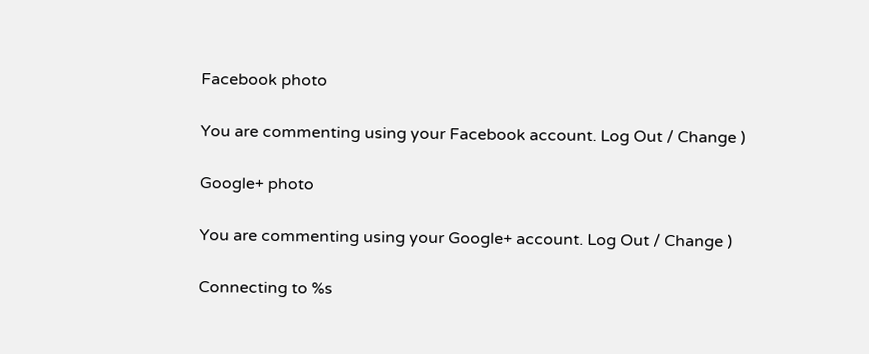Facebook photo

You are commenting using your Facebook account. Log Out / Change )

Google+ photo

You are commenting using your Google+ account. Log Out / Change )

Connecting to %s